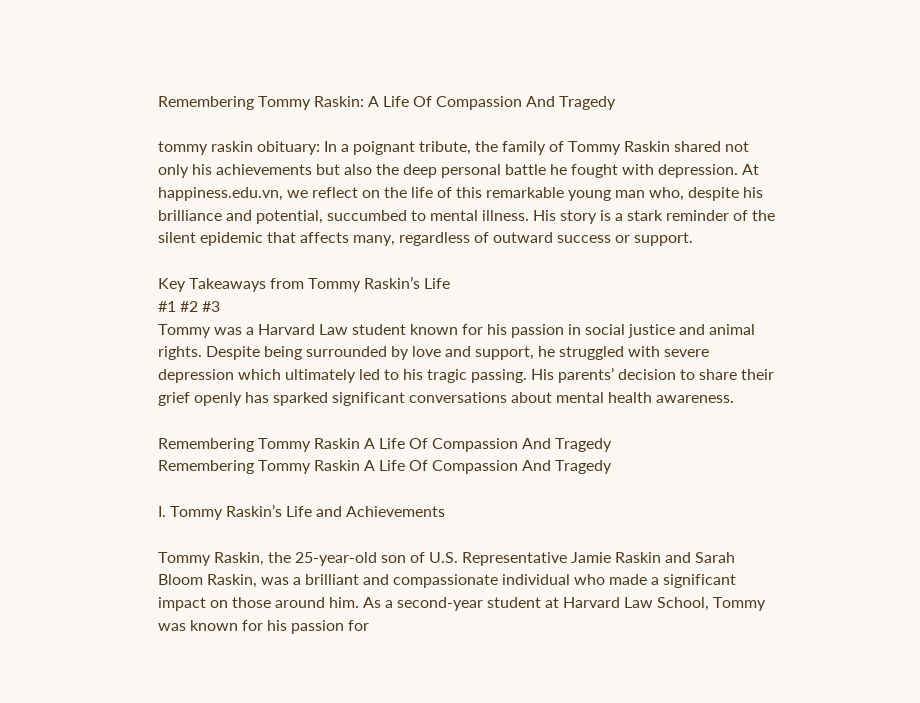Remembering Tommy Raskin: A Life Of Compassion And Tragedy

tommy raskin obituary: In a poignant tribute, the family of Tommy Raskin shared not only his achievements but also the deep personal battle he fought with depression. At happiness.edu.vn, we reflect on the life of this remarkable young man who, despite his brilliance and potential, succumbed to mental illness. His story is a stark reminder of the silent epidemic that affects many, regardless of outward success or support.

Key Takeaways from Tommy Raskin’s Life
#1 #2 #3
Tommy was a Harvard Law student known for his passion in social justice and animal rights. Despite being surrounded by love and support, he struggled with severe depression which ultimately led to his tragic passing. His parents’ decision to share their grief openly has sparked significant conversations about mental health awareness.

Remembering Tommy Raskin A Life Of Compassion And Tragedy
Remembering Tommy Raskin A Life Of Compassion And Tragedy

I. Tommy Raskin’s Life and Achievements

Tommy Raskin, the 25-year-old son of U.S. Representative Jamie Raskin and Sarah Bloom Raskin, was a brilliant and compassionate individual who made a significant impact on those around him. As a second-year student at Harvard Law School, Tommy was known for his passion for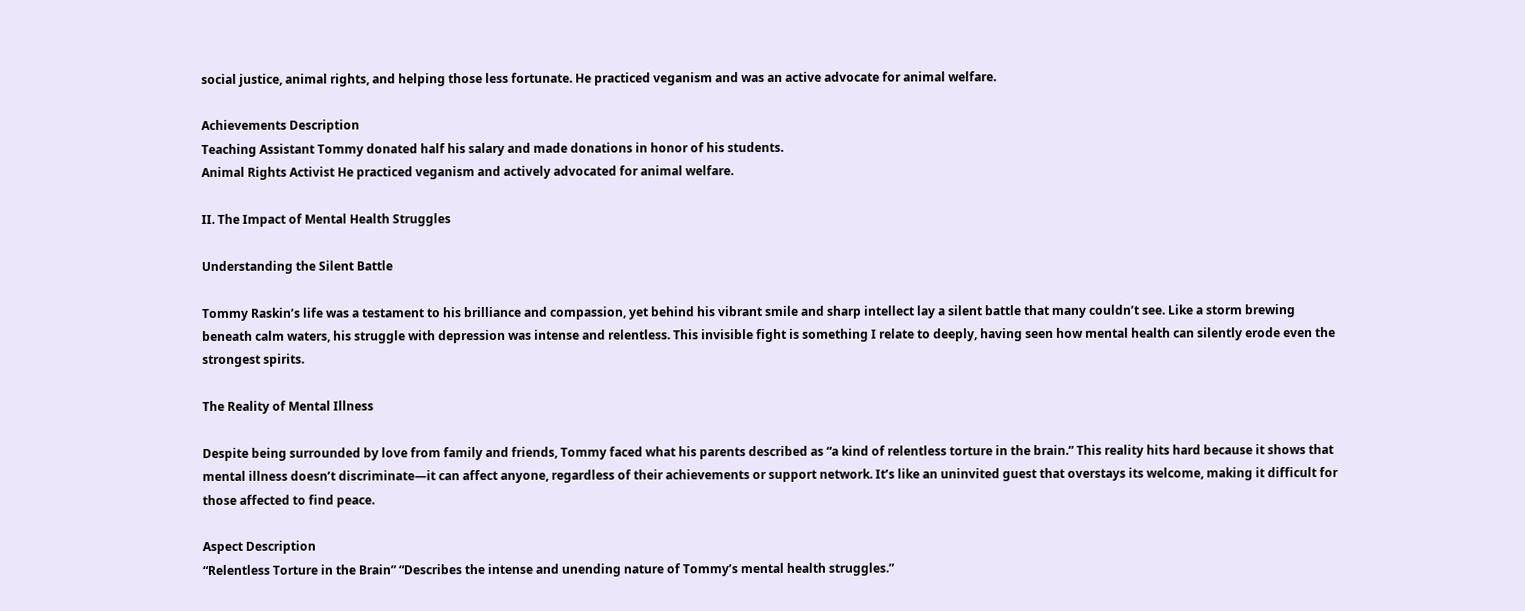social justice, animal rights, and helping those less fortunate. He practiced veganism and was an active advocate for animal welfare.

Achievements Description
Teaching Assistant Tommy donated half his salary and made donations in honor of his students.
Animal Rights Activist He practiced veganism and actively advocated for animal welfare.

II. The Impact of Mental Health Struggles

Understanding the Silent Battle

Tommy Raskin’s life was a testament to his brilliance and compassion, yet behind his vibrant smile and sharp intellect lay a silent battle that many couldn’t see. Like a storm brewing beneath calm waters, his struggle with depression was intense and relentless. This invisible fight is something I relate to deeply, having seen how mental health can silently erode even the strongest spirits.

The Reality of Mental Illness

Despite being surrounded by love from family and friends, Tommy faced what his parents described as “a kind of relentless torture in the brain.” This reality hits hard because it shows that mental illness doesn’t discriminate—it can affect anyone, regardless of their achievements or support network. It’s like an uninvited guest that overstays its welcome, making it difficult for those affected to find peace.

Aspect Description
“Relentless Torture in the Brain” “Describes the intense and unending nature of Tommy’s mental health struggles.”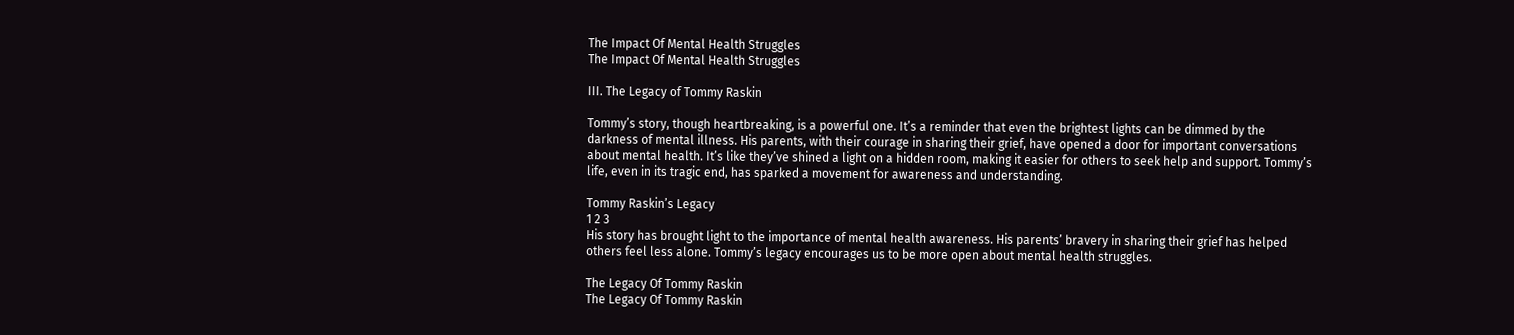The Impact Of Mental Health Struggles
The Impact Of Mental Health Struggles

III. The Legacy of Tommy Raskin

Tommy’s story, though heartbreaking, is a powerful one. It’s a reminder that even the brightest lights can be dimmed by the darkness of mental illness. His parents, with their courage in sharing their grief, have opened a door for important conversations about mental health. It’s like they’ve shined a light on a hidden room, making it easier for others to seek help and support. Tommy’s life, even in its tragic end, has sparked a movement for awareness and understanding.

Tommy Raskin’s Legacy
1 2 3
His story has brought light to the importance of mental health awareness. His parents’ bravery in sharing their grief has helped others feel less alone. Tommy’s legacy encourages us to be more open about mental health struggles.

The Legacy Of Tommy Raskin
The Legacy Of Tommy Raskin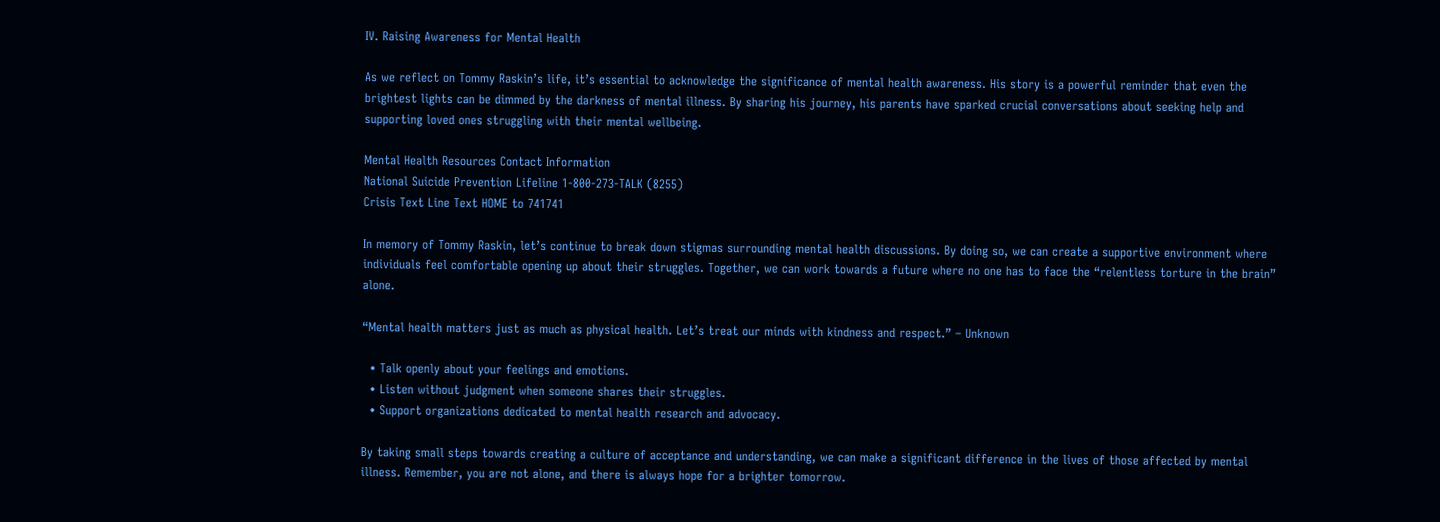IV. Raising Awareness for Mental Health

As we reflect on Tommy Raskin’s life, it’s essential to acknowledge the significance of mental health awareness. His story is a powerful reminder that even the brightest lights can be dimmed by the darkness of mental illness. By sharing his journey, his parents have sparked crucial conversations about seeking help and supporting loved ones struggling with their mental wellbeing.

Mental Health Resources Contact Information
National Suicide Prevention Lifeline 1-800-273-TALK (8255)
Crisis Text Line Text HOME to 741741

In memory of Tommy Raskin, let’s continue to break down stigmas surrounding mental health discussions. By doing so, we can create a supportive environment where individuals feel comfortable opening up about their struggles. Together, we can work towards a future where no one has to face the “relentless torture in the brain” alone.

“Mental health matters just as much as physical health. Let’s treat our minds with kindness and respect.” – Unknown

  • Talk openly about your feelings and emotions.
  • Listen without judgment when someone shares their struggles.
  • Support organizations dedicated to mental health research and advocacy.

By taking small steps towards creating a culture of acceptance and understanding, we can make a significant difference in the lives of those affected by mental illness. Remember, you are not alone, and there is always hope for a brighter tomorrow.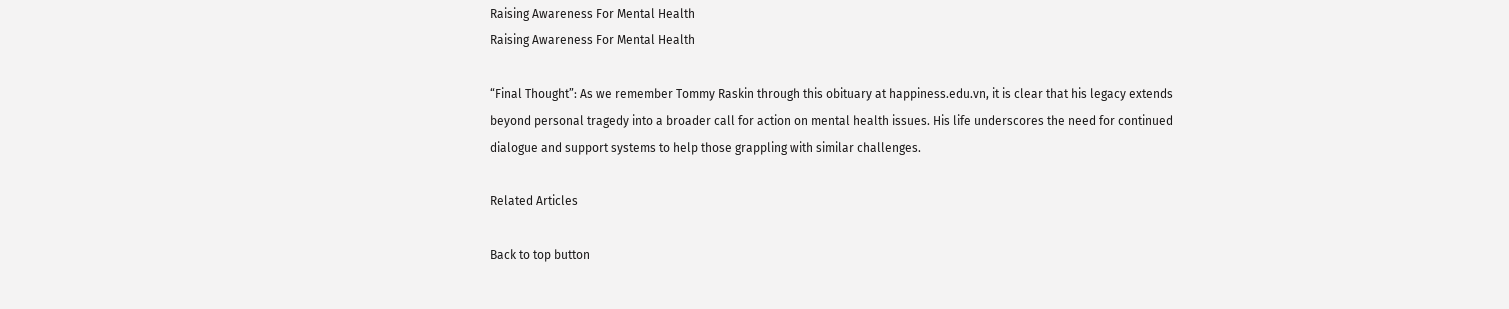Raising Awareness For Mental Health
Raising Awareness For Mental Health

“Final Thought”: As we remember Tommy Raskin through this obituary at happiness.edu.vn, it is clear that his legacy extends beyond personal tragedy into a broader call for action on mental health issues. His life underscores the need for continued dialogue and support systems to help those grappling with similar challenges.

Related Articles

Back to top button